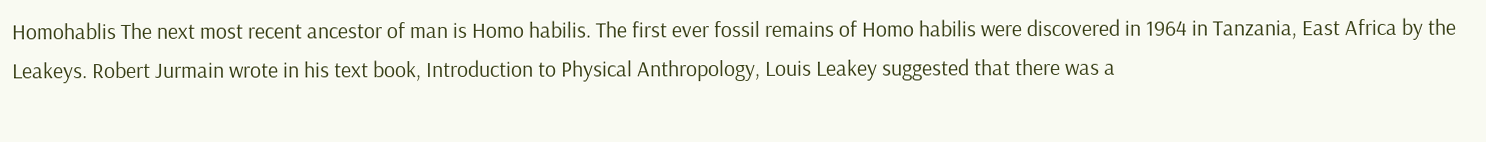Homohablis The next most recent ancestor of man is Homo habilis. The first ever fossil remains of Homo habilis were discovered in 1964 in Tanzania, East Africa by the Leakeys. Robert Jurmain wrote in his text book, Introduction to Physical Anthropology, Louis Leakey suggested that there was a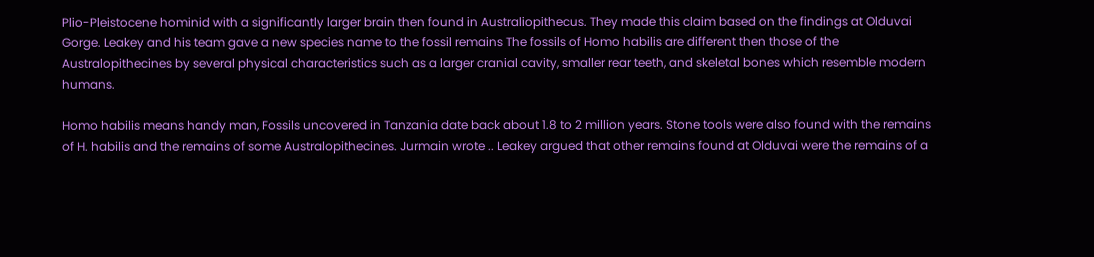Plio-Pleistocene hominid with a significantly larger brain then found in Australiopithecus. They made this claim based on the findings at Olduvai Gorge. Leakey and his team gave a new species name to the fossil remains The fossils of Homo habilis are different then those of the Australopithecines by several physical characteristics such as a larger cranial cavity, smaller rear teeth, and skeletal bones which resemble modern humans.

Homo habilis means handy man, Fossils uncovered in Tanzania date back about 1.8 to 2 million years. Stone tools were also found with the remains of H. habilis and the remains of some Australopithecines. Jurmain wrote .. Leakey argued that other remains found at Olduvai were the remains of a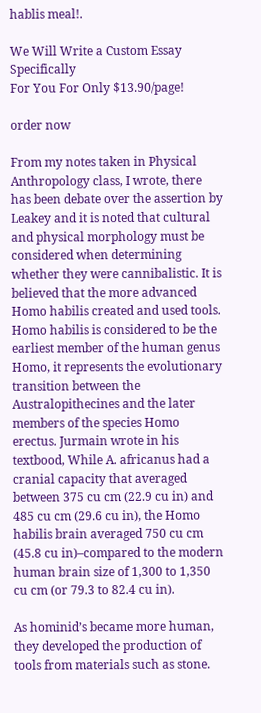hablis meal!.

We Will Write a Custom Essay Specifically
For You For Only $13.90/page!

order now

From my notes taken in Physical Anthropology class, I wrote, there has been debate over the assertion by Leakey and it is noted that cultural and physical morphology must be considered when determining whether they were cannibalistic. It is believed that the more advanced Homo habilis created and used tools. Homo habilis is considered to be the earliest member of the human genus Homo, it represents the evolutionary transition between the Australopithecines and the later members of the species Homo erectus. Jurmain wrote in his textbood, While A. africanus had a cranial capacity that averaged between 375 cu cm (22.9 cu in) and 485 cu cm (29.6 cu in), the Homo habilis brain averaged 750 cu cm (45.8 cu in)–compared to the modern human brain size of 1,300 to 1,350 cu cm (or 79.3 to 82.4 cu in).

As hominid’s became more human, they developed the production of tools from materials such as stone.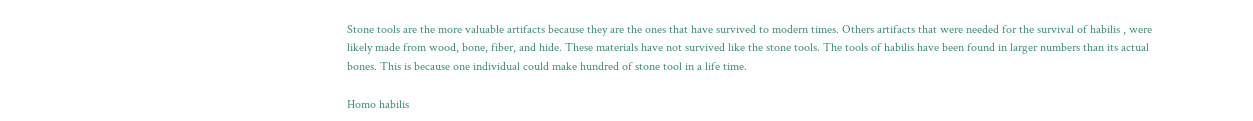Stone tools are the more valuable artifacts because they are the ones that have survived to modern times. Others artifacts that were needed for the survival of habilis , were likely made from wood, bone, fiber, and hide. These materials have not survived like the stone tools. The tools of habilis have been found in larger numbers than its actual bones. This is because one individual could make hundred of stone tool in a life time.

Homo habilis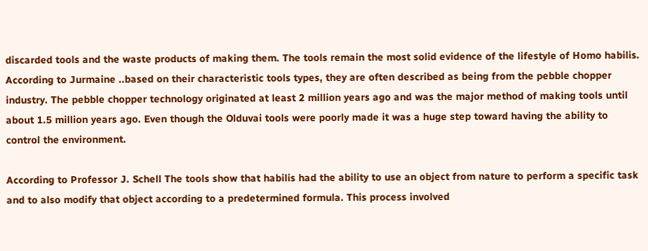discarded tools and the waste products of making them. The tools remain the most solid evidence of the lifestyle of Homo habilis. According to Jurmaine ..based on their characteristic tools types, they are often described as being from the pebble chopper industry. The pebble chopper technology originated at least 2 million years ago and was the major method of making tools until about 1.5 million years ago. Even though the Olduvai tools were poorly made it was a huge step toward having the ability to control the environment.

According to Professor J. Schell The tools show that habilis had the ability to use an object from nature to perform a specific task and to also modify that object according to a predetermined formula. This process involved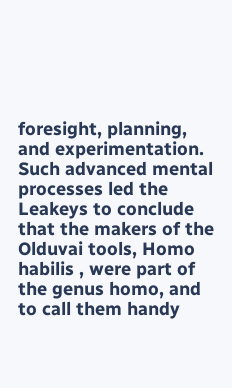foresight, planning, and experimentation. Such advanced mental processes led the Leakeys to conclude that the makers of the Olduvai tools, Homo habilis , were part of the genus homo, and to call them handy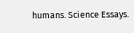humans. Science Essays.